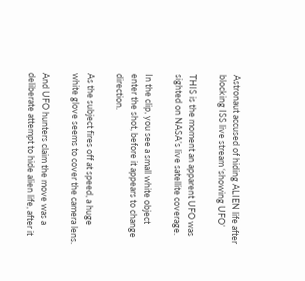Astronaut accused of hiding ALIEN life after blocking ISS live stream ‘showing UFO’

THIS is the moment an apparent UFO was sighted on NASA’s live satellite coverage.

In the clip, you see a small white object enter the shot, before it appears to change direction.

As the subject fires off at speed, a huge white glove seems to cover the camera lens.

And UFO hunters claim the move was a deliberate attempt to hide alien life, after it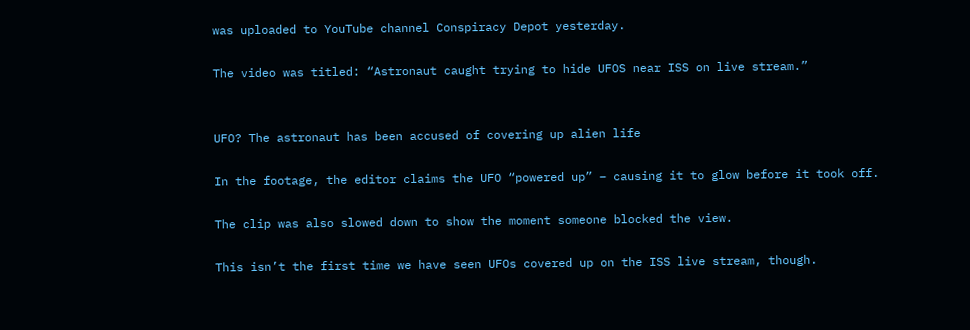was uploaded to YouTube channel Conspiracy Depot yesterday.

The video was titled: “Astronaut caught trying to hide UFOS near ISS on live stream.”


UFO? The astronaut has been accused of covering up alien life

In the footage, the editor claims the UFO “powered up” – causing it to glow before it took off.

The clip was also slowed down to show the moment someone blocked the view.

This isn’t the first time we have seen UFOs covered up on the ISS live stream, though.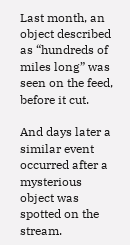Last month, an object described as “hundreds of miles long” was seen on the feed, before it cut.

And days later a similar event occurred after a mysterious object was spotted on the stream.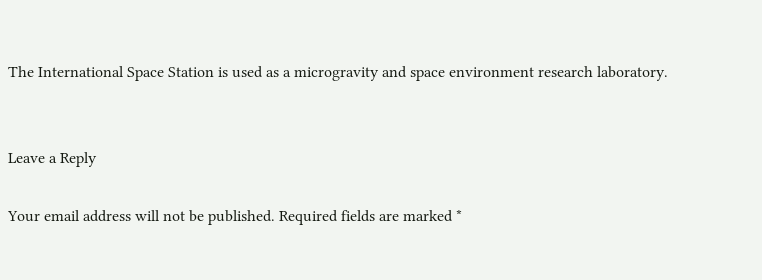The International Space Station is used as a microgravity and space environment research laboratory.


Leave a Reply

Your email address will not be published. Required fields are marked *